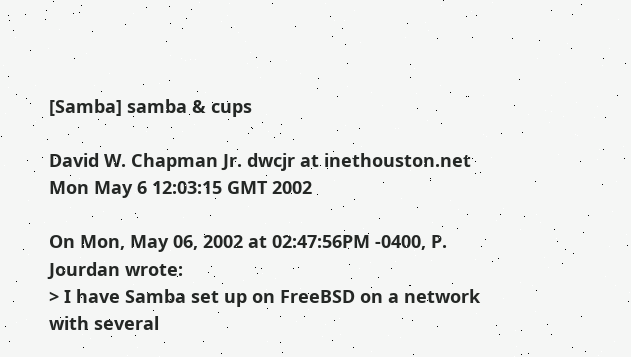[Samba] samba & cups

David W. Chapman Jr. dwcjr at inethouston.net
Mon May 6 12:03:15 GMT 2002

On Mon, May 06, 2002 at 02:47:56PM -0400, P. Jourdan wrote:
> I have Samba set up on FreeBSD on a network with several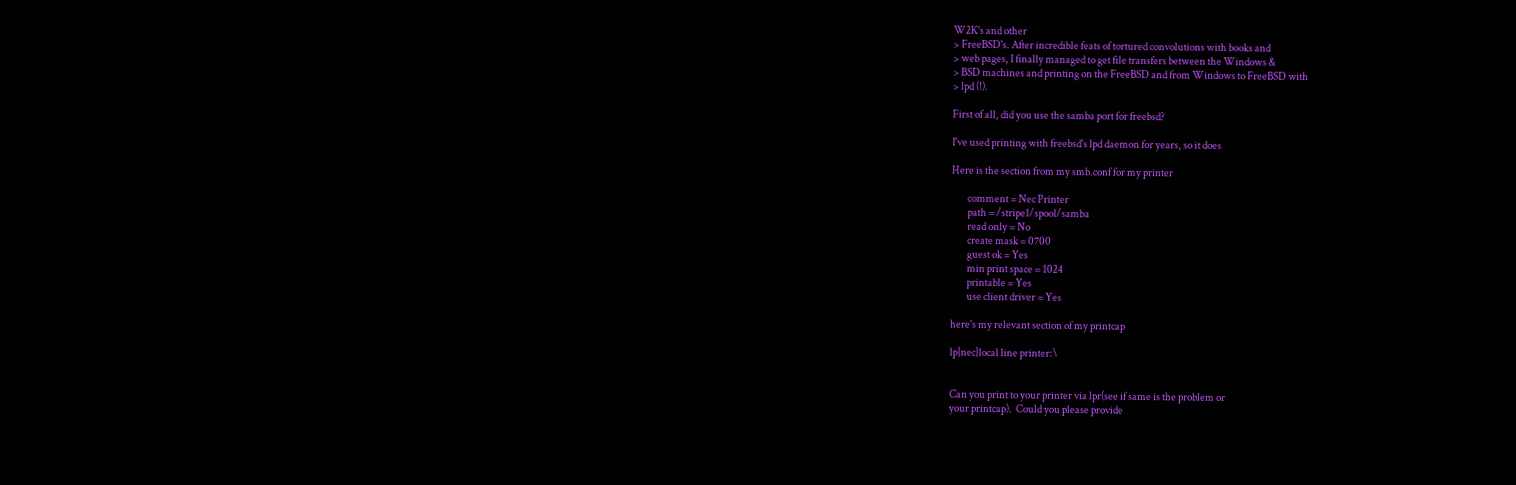W2K's and other
> FreeBSD's. After incredible feats of tortured convolutions with books and
> web pages, I finally managed to get file transfers between the Windows &
> BSD machines and printing on the FreeBSD and from Windows to FreeBSD with
> lpd (!).

First of all, did you use the samba port for freebsd?

I've used printing with freebsd's lpd daemon for years, so it does

Here is the section from my smb.conf for my printer

        comment = Nec Printer
        path = /stripe1/spool/samba
        read only = No
        create mask = 0700
        guest ok = Yes
        min print space = 1024
        printable = Yes
        use client driver = Yes

here's my relevant section of my printcap

lp|nec|local line printer:\


Can you print to your printer via lpr(see if same is the problem or
your printcap).  Could you please provide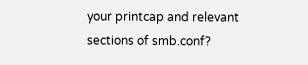your printcap and relevant
sections of smb.conf?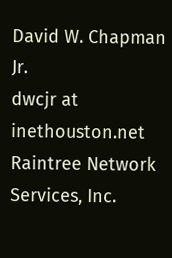David W. Chapman Jr.
dwcjr at inethouston.net    Raintree Network Services, Inc.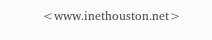<www.inethouston.net>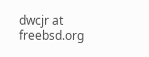dwcjr at freebsd.org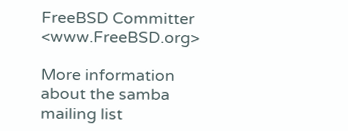FreeBSD Committer <www.FreeBSD.org>

More information about the samba mailing list